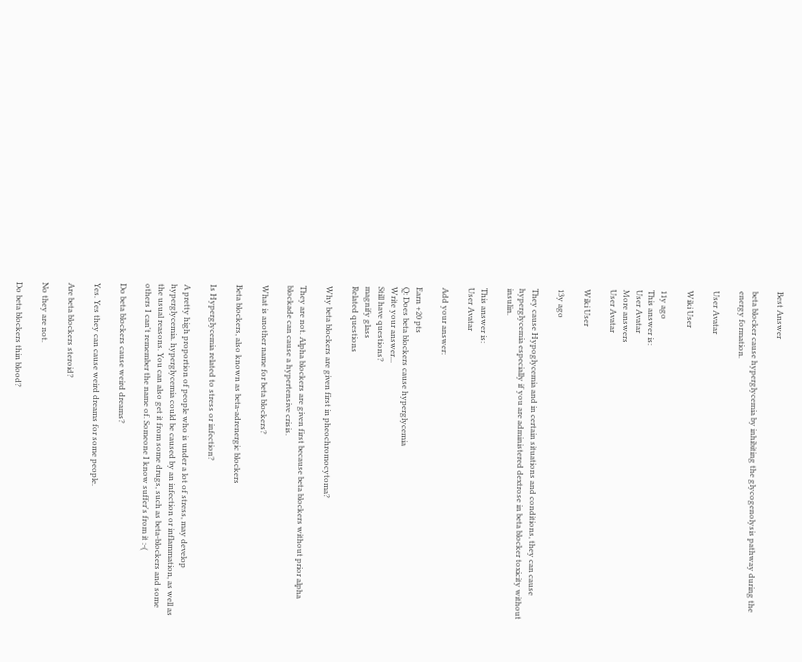Best Answer

beta blocker cause hyperglycemia by inhibiting the glycogenolysis pathway during the energy formation.

User Avatar

Wiki User

11y ago
This answer is:
User Avatar
More answers
User Avatar

Wiki User

13y ago

They cause Hypoglycemia and in certain situations and conditions, they can cause hyperglycemia especially if you are administered dextrose in beta blocker toxicity without insulin.

This answer is:
User Avatar

Add your answer:

Earn +20 pts
Q: Does beta blockers cause hyperglycemia
Write your answer...
Still have questions?
magnify glass
Related questions

Why beta blockers are given first in pheochromocytoma?

They are not. Alpha blockers are given first because beta blockers without prior alpha blockade can cause a hypertensive crisis.

What is another name for beta blockers?

Beta blockers, also known as beta-adrenergic blockers

Is Hyperglycemia related to stress or infection?

A pretty high proportion of people who is under a lot of stress, may develop hyperglycemia. hyperglycemia could be caused by an infection or inflammation, as well as the usual reasons. You can also get it from some drugs, such as beta-blockers and some others I can't remember the name of. Someone I know suffer's from it :-(

Do beta blockers cause weird dreams?

Yes. Yes they can cause weird dreams for some people.

Are beta blockers steroid?

No they are not.

Do beta blockers thin blood?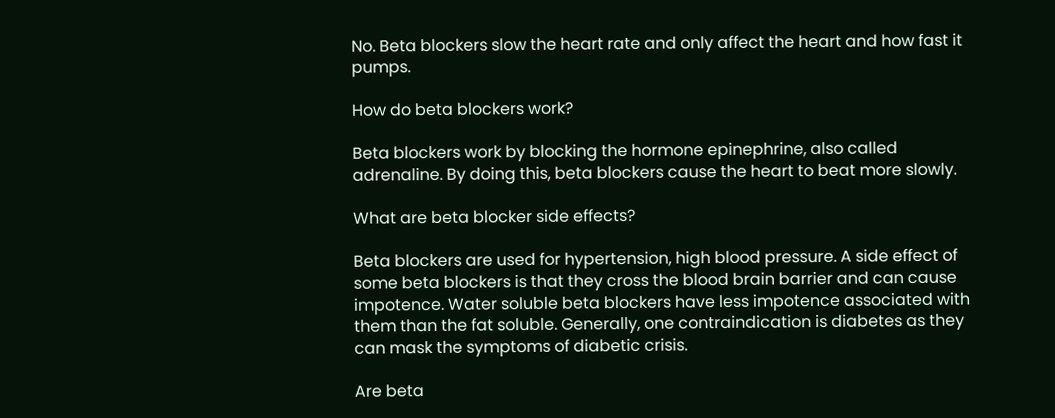No. Beta blockers slow the heart rate and only affect the heart and how fast it pumps.

How do beta blockers work?

Beta blockers work by blocking the hormone epinephrine, also called adrenaline. By doing this, beta blockers cause the heart to beat more slowly.

What are beta blocker side effects?

Beta blockers are used for hypertension, high blood pressure. A side effect of some beta blockers is that they cross the blood brain barrier and can cause impotence. Water soluble beta blockers have less impotence associated with them than the fat soluble. Generally, one contraindication is diabetes as they can mask the symptoms of diabetic crisis.

Are beta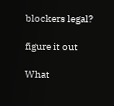blockers legal?

figure it out

What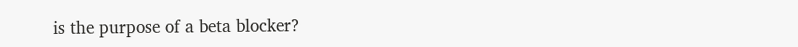is the purpose of a beta blocker?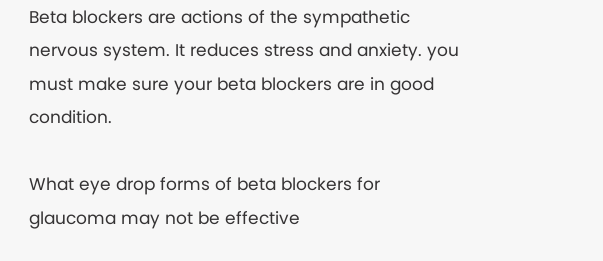Beta blockers are actions of the sympathetic nervous system. It reduces stress and anxiety. you must make sure your beta blockers are in good condition.

What eye drop forms of beta blockers for glaucoma may not be effective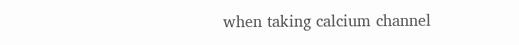when taking calcium channel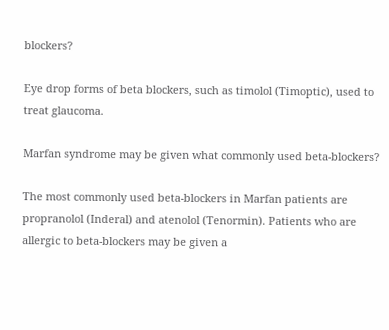blockers?

Eye drop forms of beta blockers, such as timolol (Timoptic), used to treat glaucoma.

Marfan syndrome may be given what commonly used beta-blockers?

The most commonly used beta-blockers in Marfan patients are propranolol (Inderal) and atenolol (Tenormin). Patients who are allergic to beta-blockers may be given a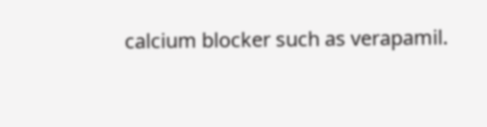calcium blocker such as verapamil.